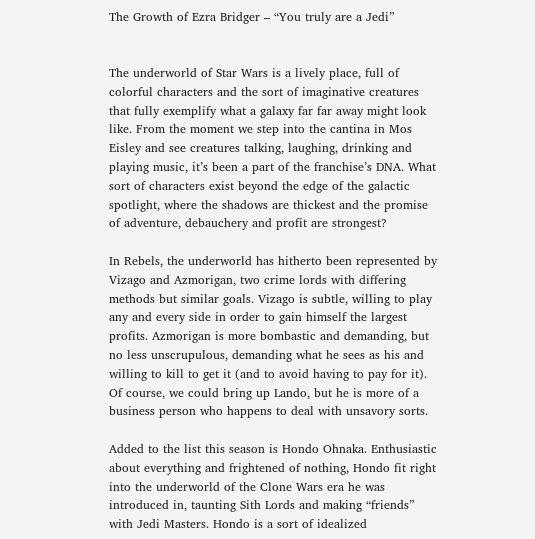The Growth of Ezra Bridger – “You truly are a Jedi”


The underworld of Star Wars is a lively place, full of colorful characters and the sort of imaginative creatures that fully exemplify what a galaxy far far away might look like. From the moment we step into the cantina in Mos Eisley and see creatures talking, laughing, drinking and playing music, it’s been a part of the franchise’s DNA. What sort of characters exist beyond the edge of the galactic spotlight, where the shadows are thickest and the promise of adventure, debauchery and profit are strongest?

In Rebels, the underworld has hitherto been represented by Vizago and Azmorigan, two crime lords with differing methods but similar goals. Vizago is subtle, willing to play any and every side in order to gain himself the largest profits. Azmorigan is more bombastic and demanding, but no less unscrupulous, demanding what he sees as his and willing to kill to get it (and to avoid having to pay for it). Of course, we could bring up Lando, but he is more of a business person who happens to deal with unsavory sorts.

Added to the list this season is Hondo Ohnaka. Enthusiastic about everything and frightened of nothing, Hondo fit right into the underworld of the Clone Wars era he was introduced in, taunting Sith Lords and making “friends” with Jedi Masters. Hondo is a sort of idealized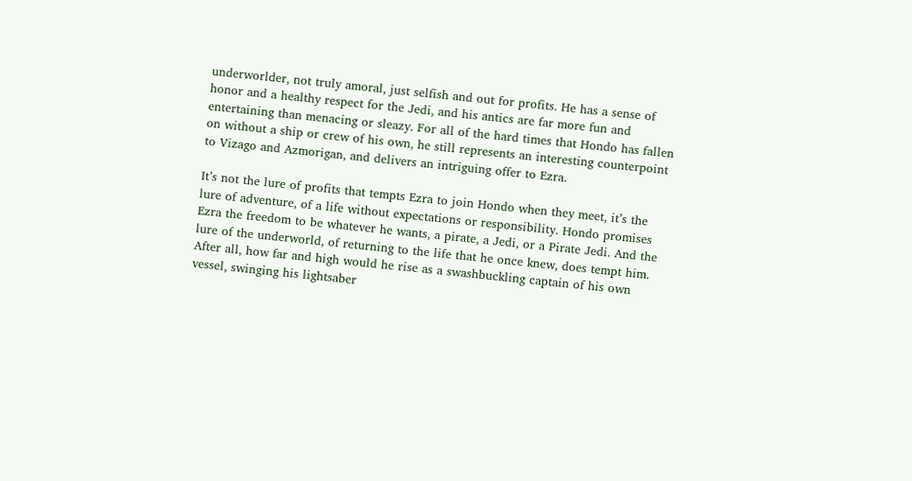underworlder, not truly amoral, just selfish and out for profits. He has a sense of honor and a healthy respect for the Jedi, and his antics are far more fun and entertaining than menacing or sleazy. For all of the hard times that Hondo has fallen on without a ship or crew of his own, he still represents an interesting counterpoint to Vizago and Azmorigan, and delivers an intriguing offer to Ezra.

It’s not the lure of profits that tempts Ezra to join Hondo when they meet, it’s the lure of adventure, of a life without expectations or responsibility. Hondo promises Ezra the freedom to be whatever he wants, a pirate, a Jedi, or a Pirate Jedi. And the lure of the underworld, of returning to the life that he once knew, does tempt him. After all, how far and high would he rise as a swashbuckling captain of his own vessel, swinging his lightsaber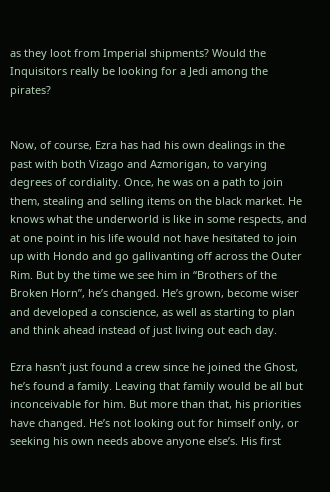as they loot from Imperial shipments? Would the Inquisitors really be looking for a Jedi among the pirates?


Now, of course, Ezra has had his own dealings in the past with both Vizago and Azmorigan, to varying degrees of cordiality. Once, he was on a path to join them, stealing and selling items on the black market. He knows what the underworld is like in some respects, and at one point in his life would not have hesitated to join up with Hondo and go gallivanting off across the Outer Rim. But by the time we see him in “Brothers of the Broken Horn”, he’s changed. He’s grown, become wiser and developed a conscience, as well as starting to plan and think ahead instead of just living out each day.

Ezra hasn’t just found a crew since he joined the Ghost, he’s found a family. Leaving that family would be all but inconceivable for him. But more than that, his priorities have changed. He’s not looking out for himself only, or seeking his own needs above anyone else’s. His first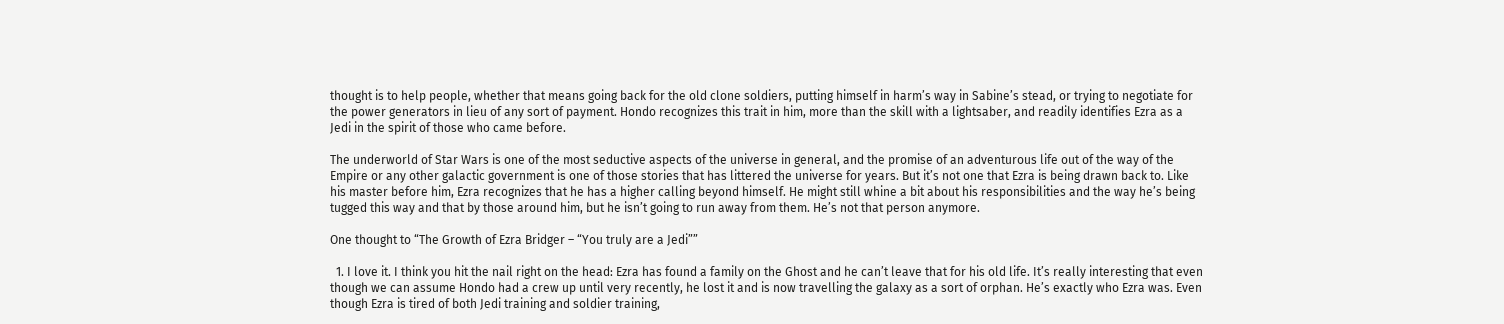thought is to help people, whether that means going back for the old clone soldiers, putting himself in harm’s way in Sabine’s stead, or trying to negotiate for the power generators in lieu of any sort of payment. Hondo recognizes this trait in him, more than the skill with a lightsaber, and readily identifies Ezra as a Jedi in the spirit of those who came before.

The underworld of Star Wars is one of the most seductive aspects of the universe in general, and the promise of an adventurous life out of the way of the Empire or any other galactic government is one of those stories that has littered the universe for years. But it’s not one that Ezra is being drawn back to. Like his master before him, Ezra recognizes that he has a higher calling beyond himself. He might still whine a bit about his responsibilities and the way he’s being tugged this way and that by those around him, but he isn’t going to run away from them. He’s not that person anymore.

One thought to “The Growth of Ezra Bridger – “You truly are a Jedi””

  1. I love it. I think you hit the nail right on the head: Ezra has found a family on the Ghost and he can’t leave that for his old life. It’s really interesting that even though we can assume Hondo had a crew up until very recently, he lost it and is now travelling the galaxy as a sort of orphan. He’s exactly who Ezra was. Even though Ezra is tired of both Jedi training and soldier training,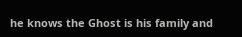he knows the Ghost is his family and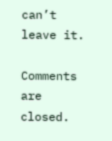can’t leave it.

Comments are closed.